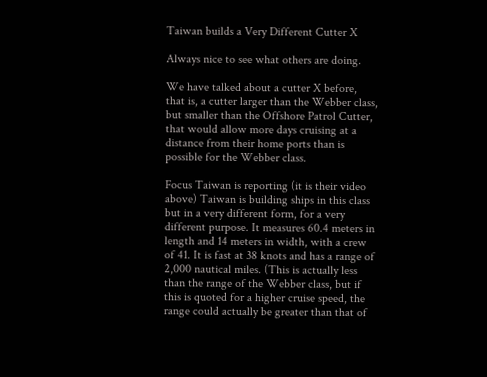Taiwan builds a Very Different Cutter X

Always nice to see what others are doing.

We have talked about a cutter X before, that is, a cutter larger than the Webber class, but smaller than the Offshore Patrol Cutter, that would allow more days cruising at a distance from their home ports than is possible for the Webber class.

Focus Taiwan is reporting (it is their video above) Taiwan is building ships in this class but in a very different form, for a very different purpose. It measures 60.4 meters in length and 14 meters in width, with a crew of 41. It is fast at 38 knots and has a range of 2,000 nautical miles. (This is actually less than the range of the Webber class, but if this is quoted for a higher cruise speed, the range could actually be greater than that of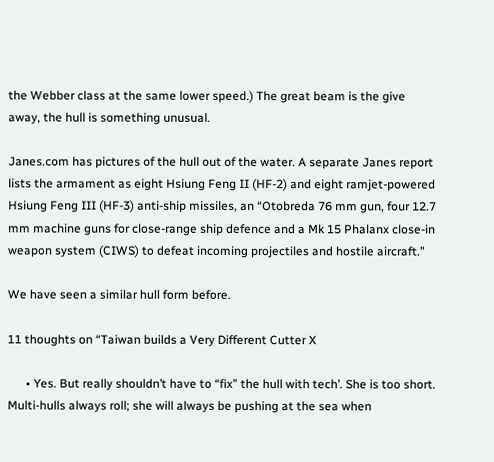the Webber class at the same lower speed.) The great beam is the give away, the hull is something unusual.

Janes.com has pictures of the hull out of the water. A separate Janes report lists the armament as eight Hsiung Feng II (HF-2) and eight ramjet-powered Hsiung Feng III (HF-3) anti-ship missiles, an “Otobreda 76 mm gun, four 12.7 mm machine guns for close-range ship defence and a Mk 15 Phalanx close-in weapon system (CIWS) to defeat incoming projectiles and hostile aircraft.”

We have seen a similar hull form before.

11 thoughts on “Taiwan builds a Very Different Cutter X

      • Yes. But really shouldn’t have to “fix” the hull with tech’. She is too short. Multi-hulls always roll; she will always be pushing at the sea when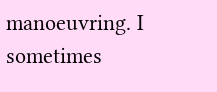manoeuvring. I sometimes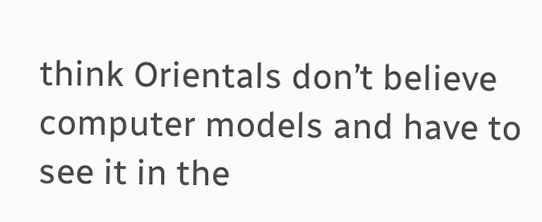think Orientals don’t believe computer models and have to see it in the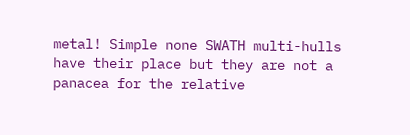metal! Simple none SWATH multi-hulls have their place but they are not a panacea for the relative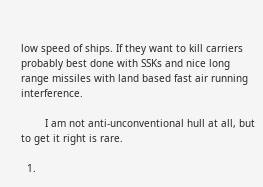low speed of ships. If they want to kill carriers probably best done with SSKs and nice long range missiles with land based fast air running interference.

        I am not anti-unconventional hull at all, but to get it right is rare.

  1.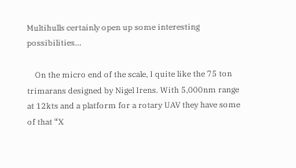Multihulls certainly open up some interesting possibilities…

    On the micro end of the scale, I quite like the 75 ton trimarans designed by Nigel Irens. With 5,000nm range at 12kts and a platform for a rotary UAV they have some of that “X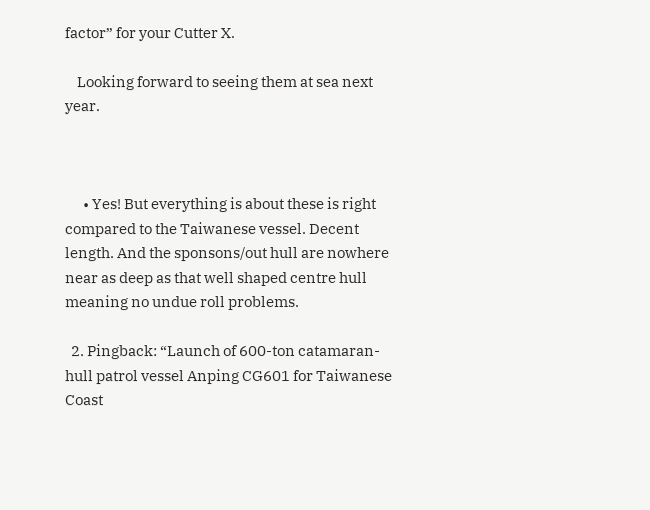factor” for your Cutter X.

    Looking forward to seeing them at sea next year.



      • Yes! But everything is about these is right compared to the Taiwanese vessel. Decent length. And the sponsons/out hull are nowhere near as deep as that well shaped centre hull meaning no undue roll problems.

  2. Pingback: “Launch of 600-ton catamaran-hull patrol vessel Anping CG601 for Taiwanese Coast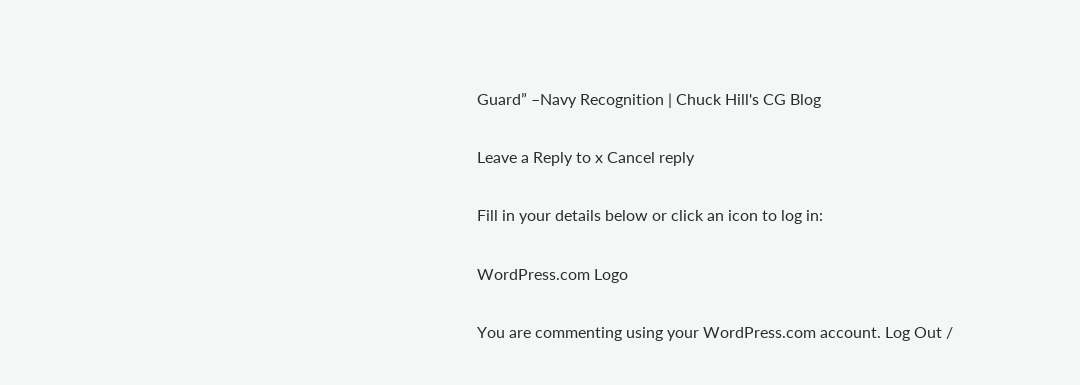Guard” –Navy Recognition | Chuck Hill's CG Blog

Leave a Reply to x Cancel reply

Fill in your details below or click an icon to log in:

WordPress.com Logo

You are commenting using your WordPress.com account. Log Out /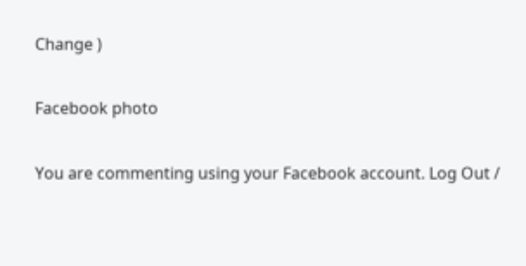Change )

Facebook photo

You are commenting using your Facebook account. Log Out /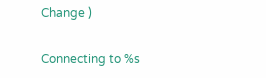Change )

Connecting to %s